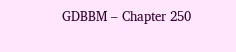GDBBM – Chapter 250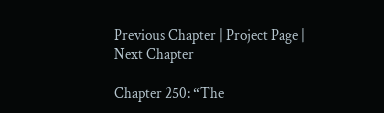Previous Chapter | Project Page | Next Chapter

Chapter 250: “The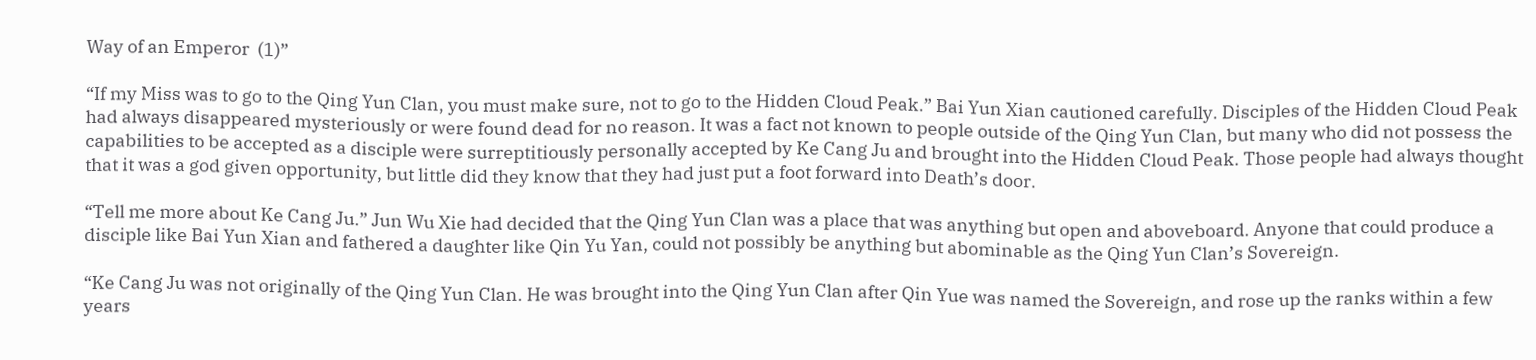Way of an Emperor  (1)”

“If my Miss was to go to the Qing Yun Clan, you must make sure, not to go to the Hidden Cloud Peak.” Bai Yun Xian cautioned carefully. Disciples of the Hidden Cloud Peak had always disappeared mysteriously or were found dead for no reason. It was a fact not known to people outside of the Qing Yun Clan, but many who did not possess the capabilities to be accepted as a disciple were surreptitiously personally accepted by Ke Cang Ju and brought into the Hidden Cloud Peak. Those people had always thought that it was a god given opportunity, but little did they know that they had just put a foot forward into Death’s door.

“Tell me more about Ke Cang Ju.” Jun Wu Xie had decided that the Qing Yun Clan was a place that was anything but open and aboveboard. Anyone that could produce a disciple like Bai Yun Xian and fathered a daughter like Qin Yu Yan, could not possibly be anything but abominable as the Qing Yun Clan’s Sovereign.

“Ke Cang Ju was not originally of the Qing Yun Clan. He was brought into the Qing Yun Clan after Qin Yue was named the Sovereign, and rose up the ranks within a few years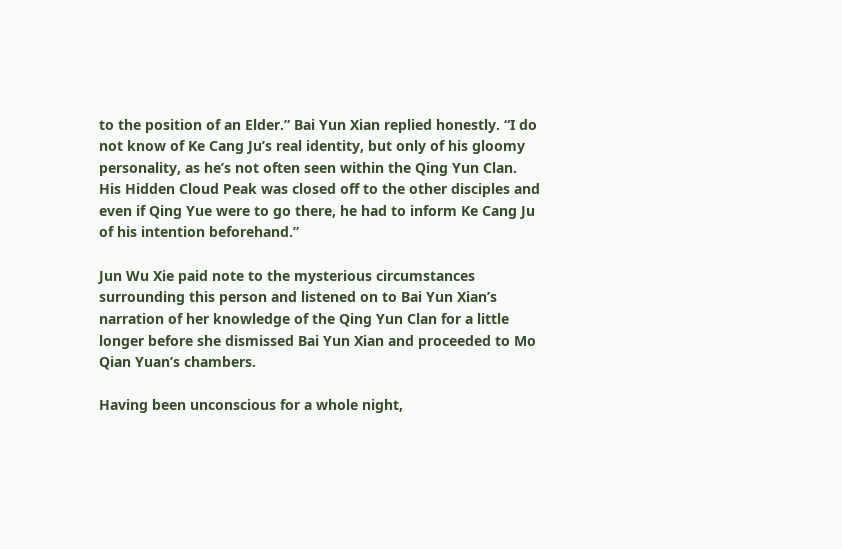to the position of an Elder.” Bai Yun Xian replied honestly. “I do not know of Ke Cang Ju’s real identity, but only of his gloomy personality, as he’s not often seen within the Qing Yun Clan. His Hidden Cloud Peak was closed off to the other disciples and even if Qing Yue were to go there, he had to inform Ke Cang Ju of his intention beforehand.”

Jun Wu Xie paid note to the mysterious circumstances surrounding this person and listened on to Bai Yun Xian’s narration of her knowledge of the Qing Yun Clan for a little longer before she dismissed Bai Yun Xian and proceeded to Mo Qian Yuan’s chambers.

Having been unconscious for a whole night,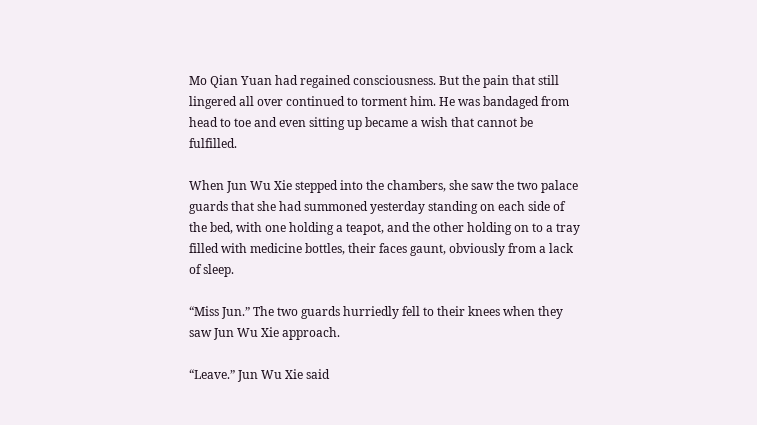Mo Qian Yuan had regained consciousness. But the pain that still lingered all over continued to torment him. He was bandaged from head to toe and even sitting up became a wish that cannot be fulfilled.

When Jun Wu Xie stepped into the chambers, she saw the two palace guards that she had summoned yesterday standing on each side of the bed, with one holding a teapot, and the other holding on to a tray filled with medicine bottles, their faces gaunt, obviously from a lack of sleep.

“Miss Jun.” The two guards hurriedly fell to their knees when they saw Jun Wu Xie approach.

“Leave.” Jun Wu Xie said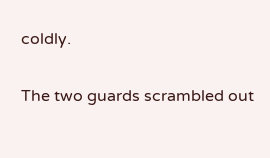coldly.

The two guards scrambled out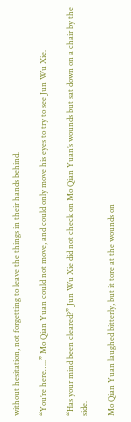without hesitation, not forgetting to leave the things in their hands behind.

“You’re here…..” Mo Qian Yuan could not move, and could only move his eyes to try to see Jun Wu Xie.

“Has your mind been cleared?” Jun Wu Xie did not check on Mo Qian Yuan’s wounds but sat down on a chair by the side.

Mo Qian Yuan laughed bitterly, but it tore at the wounds on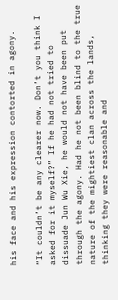his face and his expression contorted in agony.

“It couldn’t be any clearer now. Don’t you think I asked for it myself?” If he had not tried to dissuade Jun Wu Xie, he would not have been put through the agony. Had he not been blind to the true nature of the mightiest clan across the lands, thinking they were reasonable and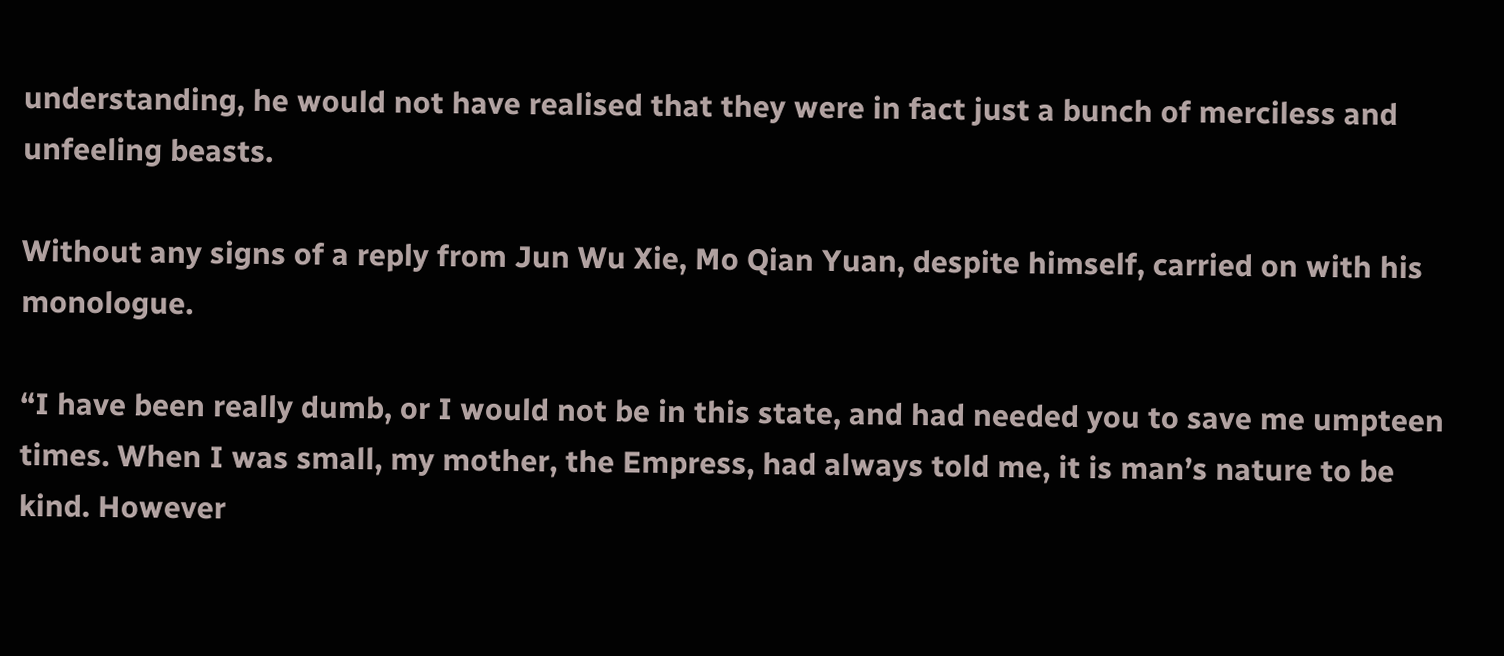understanding, he would not have realised that they were in fact just a bunch of merciless and unfeeling beasts.

Without any signs of a reply from Jun Wu Xie, Mo Qian Yuan, despite himself, carried on with his monologue.

“I have been really dumb, or I would not be in this state, and had needed you to save me umpteen times. When I was small, my mother, the Empress, had always told me, it is man’s nature to be kind. However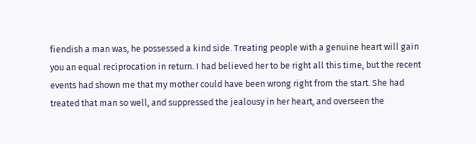fiendish a man was, he possessed a kind side. Treating people with a genuine heart will gain you an equal reciprocation in return. I had believed her to be right all this time, but the recent events had shown me that my mother could have been wrong right from the start. She had treated that man so well, and suppressed the jealousy in her heart, and overseen the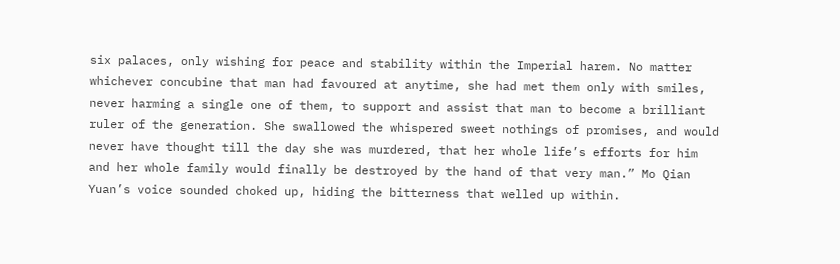six palaces, only wishing for peace and stability within the Imperial harem. No matter whichever concubine that man had favoured at anytime, she had met them only with smiles, never harming a single one of them, to support and assist that man to become a brilliant ruler of the generation. She swallowed the whispered sweet nothings of promises, and would never have thought till the day she was murdered, that her whole life’s efforts for him and her whole family would finally be destroyed by the hand of that very man.” Mo Qian Yuan’s voice sounded choked up, hiding the bitterness that welled up within.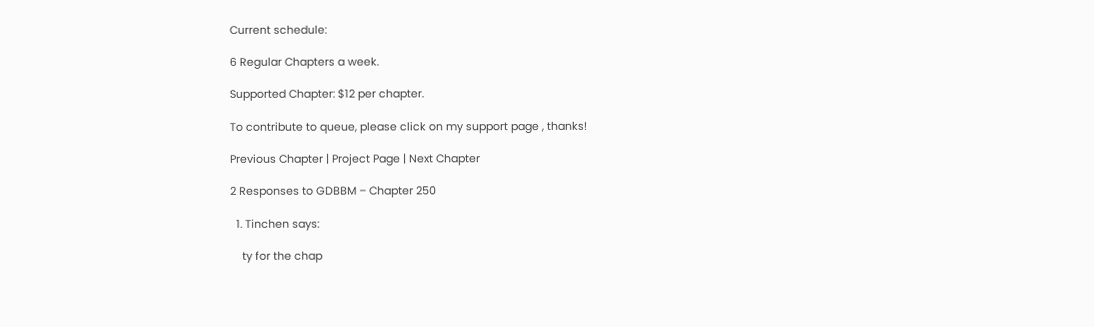Current schedule:

6 Regular Chapters a week.

Supported Chapter: $12 per chapter.

To contribute to queue, please click on my support page , thanks!

Previous Chapter | Project Page | Next Chapter

2 Responses to GDBBM – Chapter 250

  1. Tinchen says:

    ty for the chap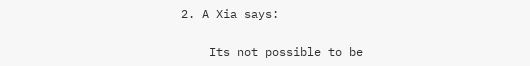2. A Xia says:

    Its not possible to be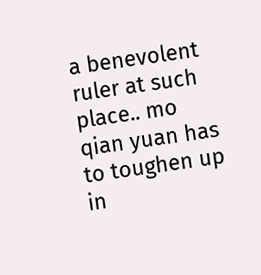a benevolent ruler at such place.. mo qian yuan has to toughen up in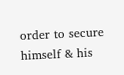order to secure himself & his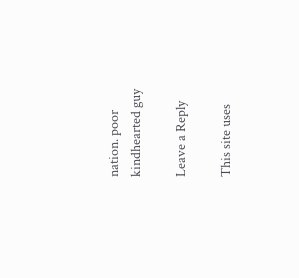nation. poor kindhearted guy

Leave a Reply

This site uses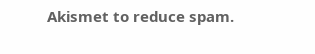Akismet to reduce spam.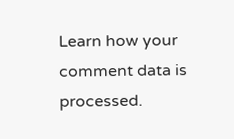Learn how your comment data is processed.